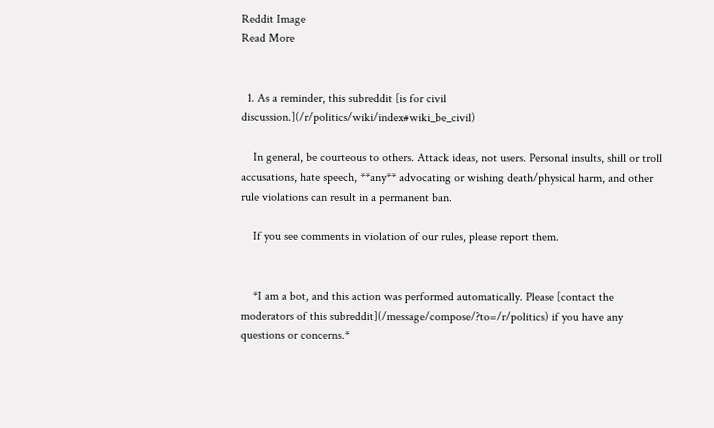Reddit Image
Read More


  1. As a reminder, this subreddit [is for civil discussion.](/r/politics/wiki/index#wiki_be_civil)

    In general, be courteous to others. Attack ideas, not users. Personal insults, shill or troll accusations, hate speech, **any** advocating or wishing death/physical harm, and other rule violations can result in a permanent ban.

    If you see comments in violation of our rules, please report them.


    *I am a bot, and this action was performed automatically. Please [contact the moderators of this subreddit](/message/compose/?to=/r/politics) if you have any questions or concerns.*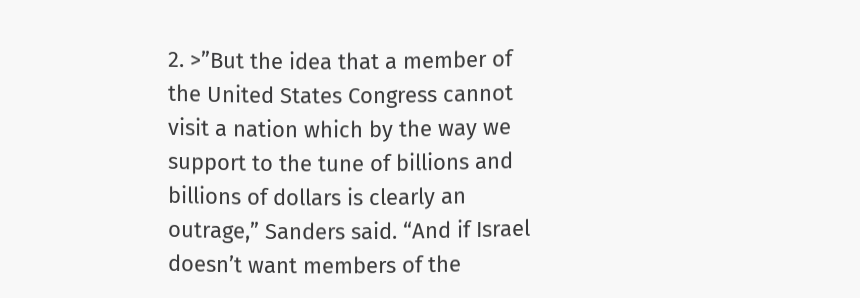2. >”But the idea that a member of the United States Congress cannot visit a nation which by the way we support to the tune of billions and billions of dollars is clearly an outrage,” Sanders said. “And if Israel doesn’t want members of the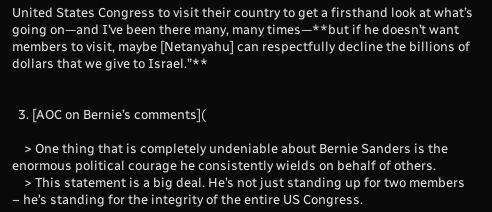United States Congress to visit their country to get a firsthand look at what’s going on—and I’ve been there many, many times—**but if he doesn’t want members to visit, maybe [Netanyahu] can respectfully decline the billions of dollars that we give to Israel.”**


  3. [AOC on Bernie’s comments](

    > One thing that is completely undeniable about Bernie Sanders is the enormous political courage he consistently wields on behalf of others.
    > This statement is a big deal. He’s not just standing up for two members – he’s standing for the integrity of the entire US Congress.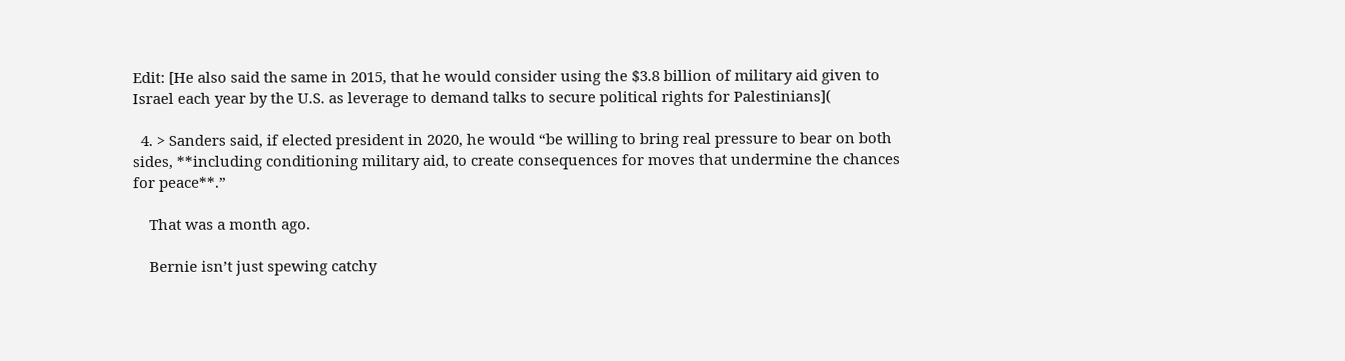Edit: [He also said the same in 2015, that he would consider using the $3.8 billion of military aid given to Israel each year by the U.S. as leverage to demand talks to secure political rights for Palestinians](

  4. > Sanders said, if elected president in 2020, he would “be willing to bring real pressure to bear on both sides, **including conditioning military aid, to create consequences for moves that undermine the chances for peace**.”

    That was a month ago.

    Bernie isn’t just spewing catchy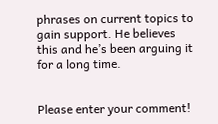phrases on current topics to gain support. He believes this and he’s been arguing it for a long time.


Please enter your comment!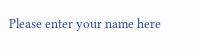Please enter your name here